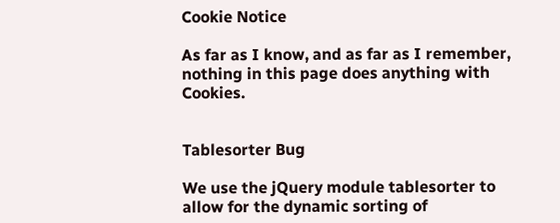Cookie Notice

As far as I know, and as far as I remember, nothing in this page does anything with Cookies.


Tablesorter Bug

We use the jQuery module tablesorter to allow for the dynamic sorting of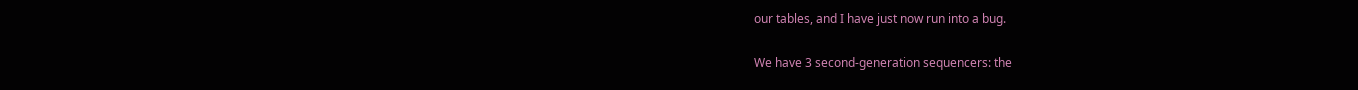our tables, and I have just now run into a bug.

We have 3 second-generation sequencers: the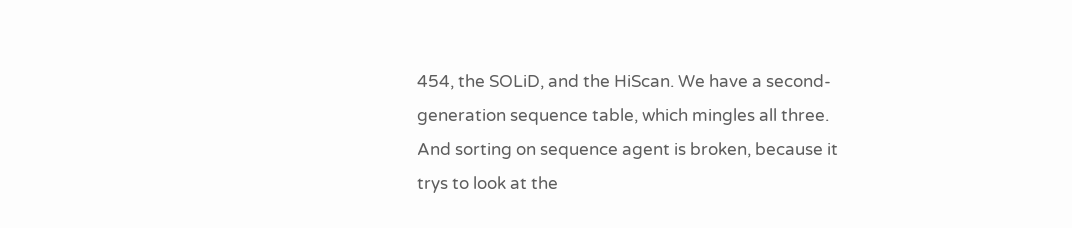454, the SOLiD, and the HiScan. We have a second-generation sequence table, which mingles all three. And sorting on sequence agent is broken, because it trys to look at the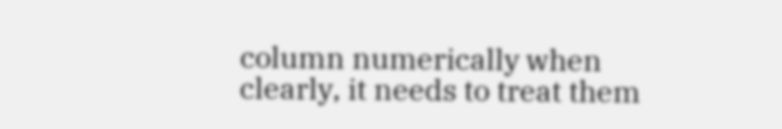column numerically when clearly, it needs to treat them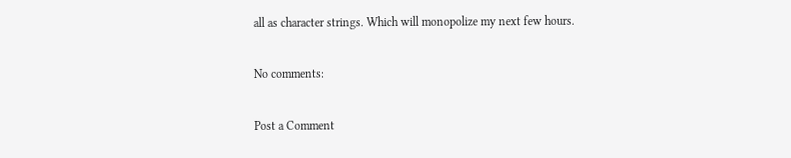all as character strings. Which will monopolize my next few hours.

No comments:

Post a Comment